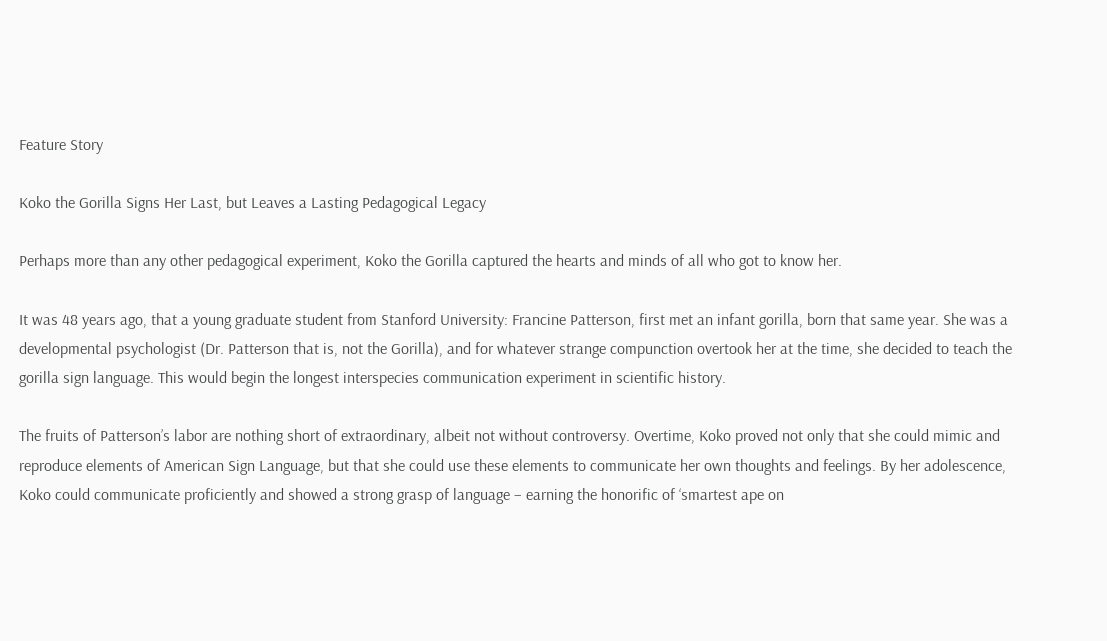Feature Story

Koko the Gorilla Signs Her Last, but Leaves a Lasting Pedagogical Legacy

Perhaps more than any other pedagogical experiment, Koko the Gorilla captured the hearts and minds of all who got to know her.

It was 48 years ago, that a young graduate student from Stanford University: Francine Patterson, first met an infant gorilla, born that same year. She was a developmental psychologist (Dr. Patterson that is, not the Gorilla), and for whatever strange compunction overtook her at the time, she decided to teach the gorilla sign language. This would begin the longest interspecies communication experiment in scientific history.

The fruits of Patterson’s labor are nothing short of extraordinary, albeit not without controversy. Overtime, Koko proved not only that she could mimic and reproduce elements of American Sign Language, but that she could use these elements to communicate her own thoughts and feelings. By her adolescence, Koko could communicate proficiently and showed a strong grasp of language – earning the honorific of ‘smartest ape on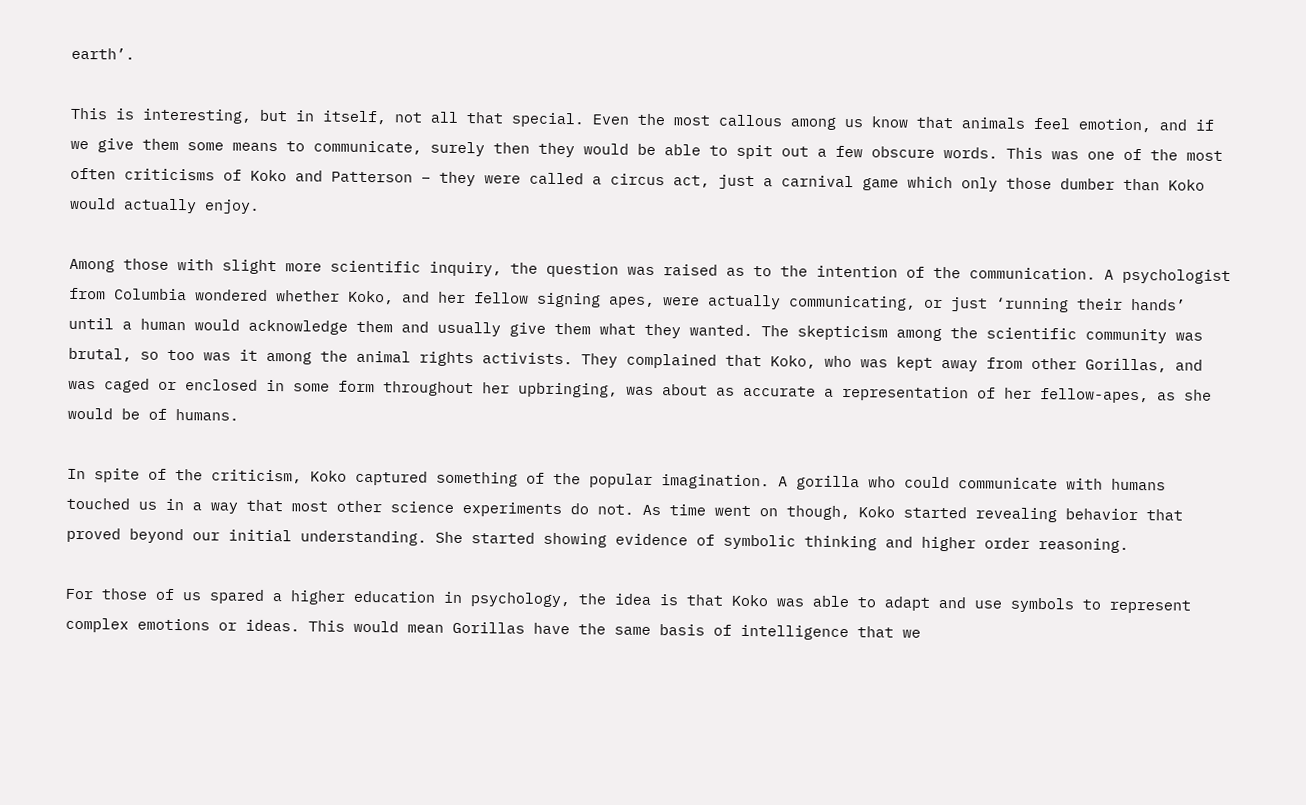earth’.

This is interesting, but in itself, not all that special. Even the most callous among us know that animals feel emotion, and if we give them some means to communicate, surely then they would be able to spit out a few obscure words. This was one of the most often criticisms of Koko and Patterson – they were called a circus act, just a carnival game which only those dumber than Koko would actually enjoy.

Among those with slight more scientific inquiry, the question was raised as to the intention of the communication. A psychologist from Columbia wondered whether Koko, and her fellow signing apes, were actually communicating, or just ‘running their hands’ until a human would acknowledge them and usually give them what they wanted. The skepticism among the scientific community was brutal, so too was it among the animal rights activists. They complained that Koko, who was kept away from other Gorillas, and was caged or enclosed in some form throughout her upbringing, was about as accurate a representation of her fellow-apes, as she would be of humans.

In spite of the criticism, Koko captured something of the popular imagination. A gorilla who could communicate with humans touched us in a way that most other science experiments do not. As time went on though, Koko started revealing behavior that proved beyond our initial understanding. She started showing evidence of symbolic thinking and higher order reasoning.

For those of us spared a higher education in psychology, the idea is that Koko was able to adapt and use symbols to represent complex emotions or ideas. This would mean Gorillas have the same basis of intelligence that we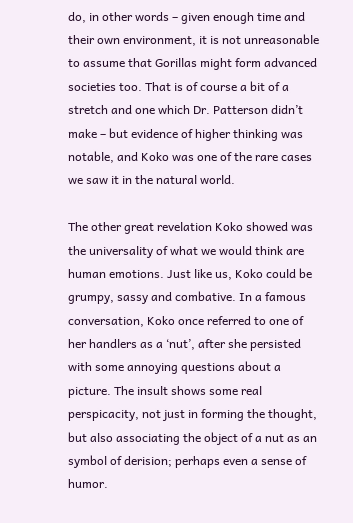do, in other words – given enough time and their own environment, it is not unreasonable to assume that Gorillas might form advanced societies too. That is of course a bit of a stretch and one which Dr. Patterson didn’t make – but evidence of higher thinking was notable, and Koko was one of the rare cases we saw it in the natural world.

The other great revelation Koko showed was the universality of what we would think are human emotions. Just like us, Koko could be grumpy, sassy and combative. In a famous conversation, Koko once referred to one of her handlers as a ‘nut’, after she persisted with some annoying questions about a picture. The insult shows some real perspicacity, not just in forming the thought, but also associating the object of a nut as an symbol of derision; perhaps even a sense of humor.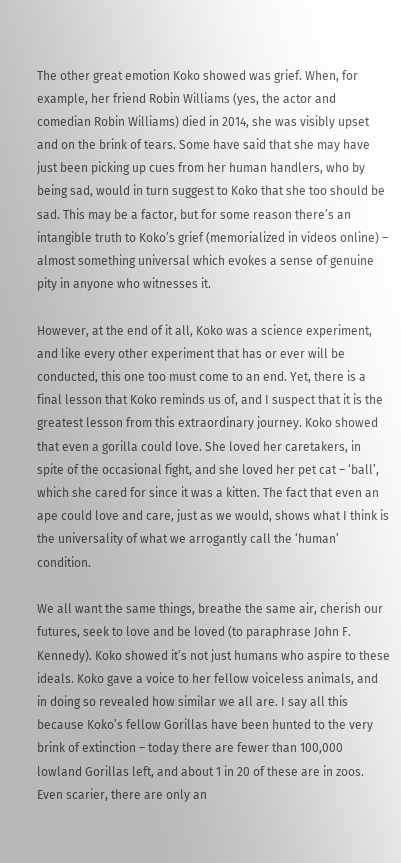The other great emotion Koko showed was grief. When, for example, her friend Robin Williams (yes, the actor and comedian Robin Williams) died in 2014, she was visibly upset and on the brink of tears. Some have said that she may have just been picking up cues from her human handlers, who by being sad, would in turn suggest to Koko that she too should be sad. This may be a factor, but for some reason there’s an intangible truth to Koko’s grief (memorialized in videos online) – almost something universal which evokes a sense of genuine pity in anyone who witnesses it.

However, at the end of it all, Koko was a science experiment, and like every other experiment that has or ever will be conducted, this one too must come to an end. Yet, there is a final lesson that Koko reminds us of, and I suspect that it is the greatest lesson from this extraordinary journey. Koko showed that even a gorilla could love. She loved her caretakers, in spite of the occasional fight, and she loved her pet cat – ‘ball’, which she cared for since it was a kitten. The fact that even an ape could love and care, just as we would, shows what I think is the universality of what we arrogantly call the ‘human’ condition.

We all want the same things, breathe the same air, cherish our futures, seek to love and be loved (to paraphrase John F. Kennedy). Koko showed it’s not just humans who aspire to these ideals. Koko gave a voice to her fellow voiceless animals, and in doing so revealed how similar we all are. I say all this because Koko’s fellow Gorillas have been hunted to the very brink of extinction – today there are fewer than 100,000 lowland Gorillas left, and about 1 in 20 of these are in zoos. Even scarier, there are only an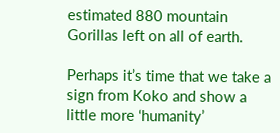estimated 880 mountain Gorillas left on all of earth.

Perhaps it’s time that we take a sign from Koko and show a little more ‘humanity’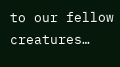to our fellow creatures…